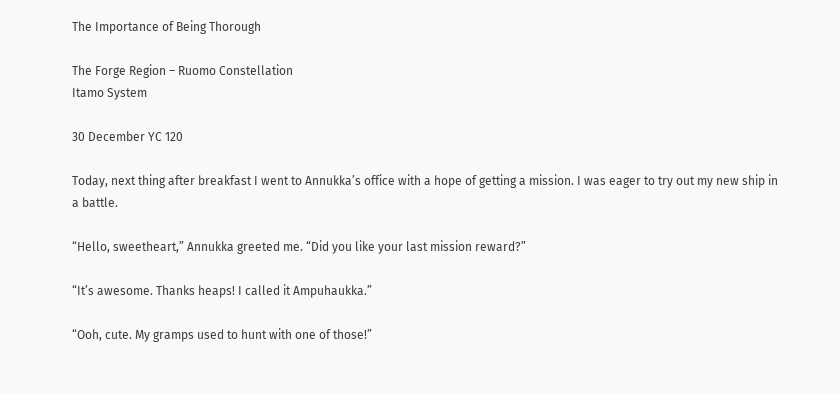The Importance of Being Thorough

The Forge Region – Ruomo Constellation
Itamo System

30 December YC 120

Today, next thing after breakfast I went to Annukka’s office with a hope of getting a mission. I was eager to try out my new ship in a battle.

“Hello, sweetheart,” Annukka greeted me. “Did you like your last mission reward?”

“It’s awesome. Thanks heaps! I called it Ampuhaukka.”

“Ooh, cute. My gramps used to hunt with one of those!”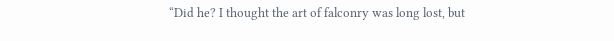“Did he? I thought the art of falconry was long lost, but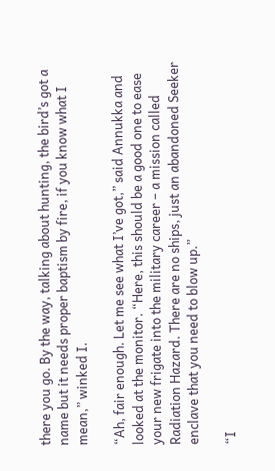there you go. By the way, talking about hunting, the bird’s got a name but it needs proper baptism by fire, if you know what I mean,” winked I.

“Ah, fair enough. Let me see what I’ve got,” said Annukka and looked at the monitor. “Here, this should be a good one to ease your new frigate into the military career – a mission called Radiation Hazard. There are no ships, just an abandoned Seeker enclave that you need to blow up.”

“I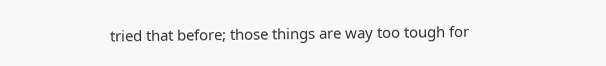tried that before; those things are way too tough for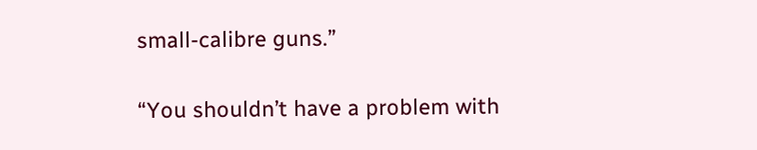small-calibre guns.”

“You shouldn’t have a problem with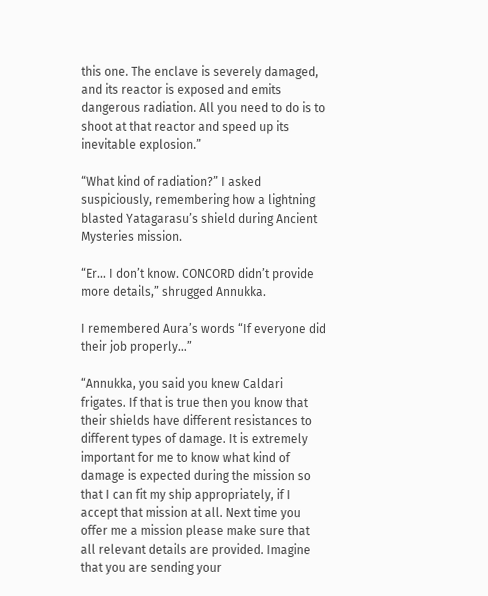this one. The enclave is severely damaged, and its reactor is exposed and emits dangerous radiation. All you need to do is to shoot at that reactor and speed up its inevitable explosion.”

“What kind of radiation?” I asked suspiciously, remembering how a lightning blasted Yatagarasu’s shield during Ancient Mysteries mission.

“Er… I don’t know. CONCORD didn’t provide more details,” shrugged Annukka.

I remembered Aura’s words “If everyone did their job properly…”

“Annukka, you said you knew Caldari frigates. If that is true then you know that their shields have different resistances to different types of damage. It is extremely important for me to know what kind of damage is expected during the mission so that I can fit my ship appropriately, if I accept that mission at all. Next time you offer me a mission please make sure that all relevant details are provided. Imagine that you are sending your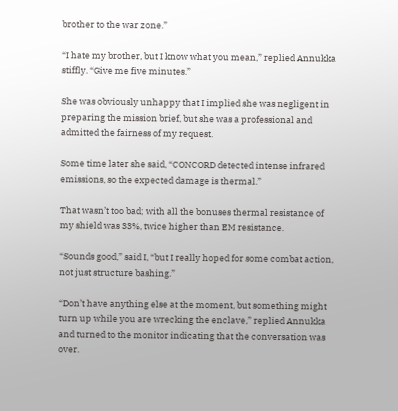brother to the war zone.”

“I hate my brother, but I know what you mean,” replied Annukka stiffly. “Give me five minutes.”

She was obviously unhappy that I implied she was negligent in preparing the mission brief, but she was a professional and admitted the fairness of my request.

Some time later she said, “CONCORD detected intense infrared emissions, so the expected damage is thermal.”

That wasn’t too bad; with all the bonuses thermal resistance of my shield was 33%, twice higher than EM resistance.

“Sounds good,” said I, “but I really hoped for some combat action, not just structure bashing.”

“Don’t have anything else at the moment, but something might turn up while you are wrecking the enclave,” replied Annukka and turned to the monitor indicating that the conversation was over.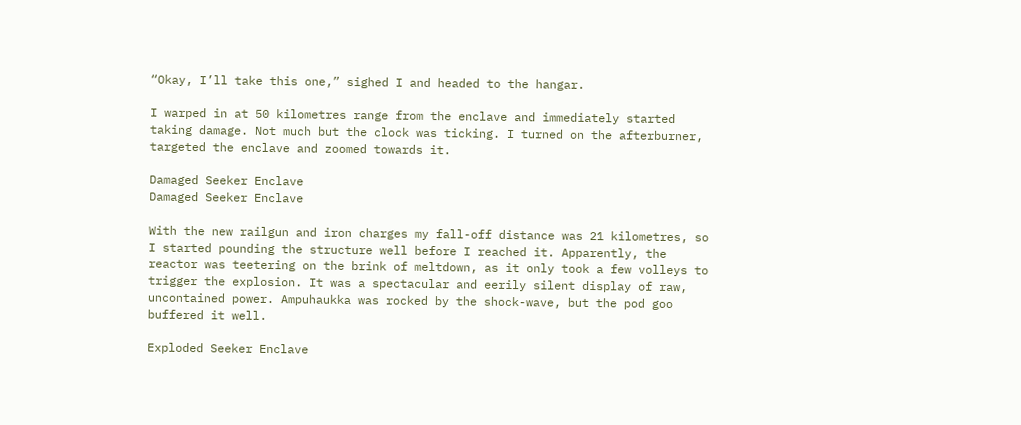“Okay, I’ll take this one,” sighed I and headed to the hangar.

I warped in at 50 kilometres range from the enclave and immediately started taking damage. Not much but the clock was ticking. I turned on the afterburner, targeted the enclave and zoomed towards it.

Damaged Seeker Enclave
Damaged Seeker Enclave

With the new railgun and iron charges my fall-off distance was 21 kilometres, so I started pounding the structure well before I reached it. Apparently, the reactor was teetering on the brink of meltdown, as it only took a few volleys to trigger the explosion. It was a spectacular and eerily silent display of raw, uncontained power. Ampuhaukka was rocked by the shock-wave, but the pod goo buffered it well.

Exploded Seeker Enclave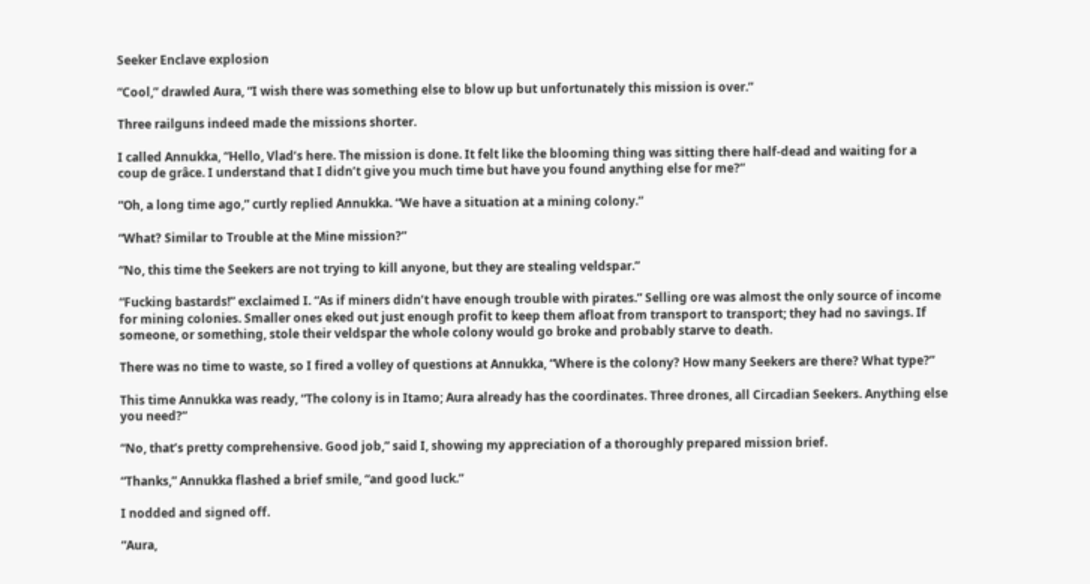Seeker Enclave explosion

“Cool,” drawled Aura, “I wish there was something else to blow up but unfortunately this mission is over.”

Three railguns indeed made the missions shorter.

I called Annukka, “Hello, Vlad’s here. The mission is done. It felt like the blooming thing was sitting there half-dead and waiting for a coup de grâce. I understand that I didn’t give you much time but have you found anything else for me?”

“Oh, a long time ago,” curtly replied Annukka. “We have a situation at a mining colony.”

“What? Similar to Trouble at the Mine mission?”

“No, this time the Seekers are not trying to kill anyone, but they are stealing veldspar.”

“Fucking bastards!” exclaimed I. “As if miners didn’t have enough trouble with pirates.” Selling ore was almost the only source of income for mining colonies. Smaller ones eked out just enough profit to keep them afloat from transport to transport; they had no savings. If someone, or something, stole their veldspar the whole colony would go broke and probably starve to death.

There was no time to waste, so I fired a volley of questions at Annukka, “Where is the colony? How many Seekers are there? What type?”

This time Annukka was ready, “The colony is in Itamo; Aura already has the coordinates. Three drones, all Circadian Seekers. Anything else you need?”

“No, that’s pretty comprehensive. Good job,” said I, showing my appreciation of a thoroughly prepared mission brief.

“Thanks,” Annukka flashed a brief smile, “and good luck.”

I nodded and signed off.

“Aura,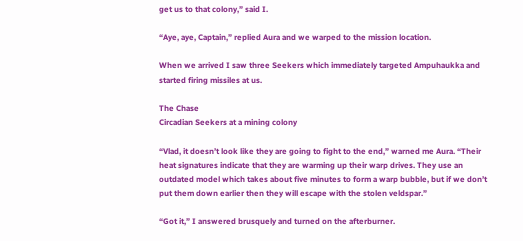get us to that colony,” said I.

“Aye, aye, Captain,” replied Aura and we warped to the mission location.

When we arrived I saw three Seekers which immediately targeted Ampuhaukka and started firing missiles at us.

The Chase
Circadian Seekers at a mining colony

“Vlad, it doesn’t look like they are going to fight to the end,” warned me Aura. “Their heat signatures indicate that they are warming up their warp drives. They use an outdated model which takes about five minutes to form a warp bubble, but if we don’t put them down earlier then they will escape with the stolen veldspar.”

“Got it,” I answered brusquely and turned on the afterburner.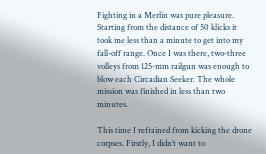Fighting in a Merlin was pure pleasure. Starting from the distance of 50 klicks it took me less than a minute to get into my fall-off range. Once I was there, two-three volleys from 125-mm railgun was enough to blow each Circadian Seeker. The whole mission was finished in less than two minutes.

This time I refrained from kicking the drone corpses. Firstly, I didn’t want to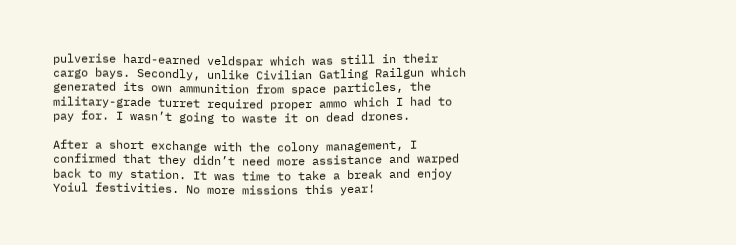pulverise hard-earned veldspar which was still in their cargo bays. Secondly, unlike Civilian Gatling Railgun which generated its own ammunition from space particles, the military-grade turret required proper ammo which I had to pay for. I wasn’t going to waste it on dead drones.

After a short exchange with the colony management, I confirmed that they didn’t need more assistance and warped back to my station. It was time to take a break and enjoy Yoiul festivities. No more missions this year!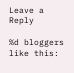Leave a Reply

%d bloggers like this: